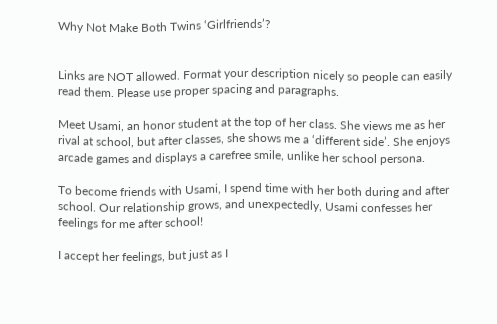Why Not Make Both Twins ‘Girlfriends’?


Links are NOT allowed. Format your description nicely so people can easily read them. Please use proper spacing and paragraphs.

Meet Usami, an honor student at the top of her class. She views me as her rival at school, but after classes, she shows me a ‘different side’. She enjoys arcade games and displays a carefree smile, unlike her school persona.

To become friends with Usami, I spend time with her both during and after school. Our relationship grows, and unexpectedly, Usami confesses her feelings for me after school!

I accept her feelings, but just as I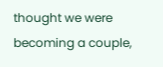thought we were becoming a couple,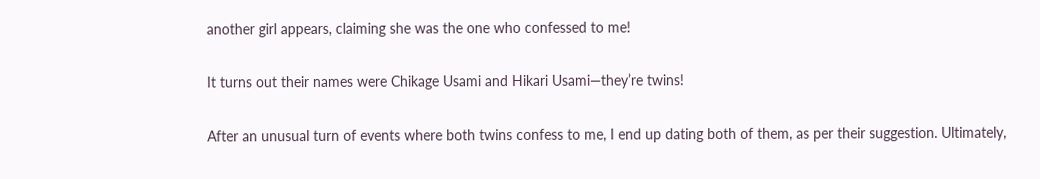another girl appears, claiming she was the one who confessed to me!

It turns out their names were Chikage Usami and Hikari Usami—they’re twins!

After an unusual turn of events where both twins confess to me, I end up dating both of them, as per their suggestion. Ultimately,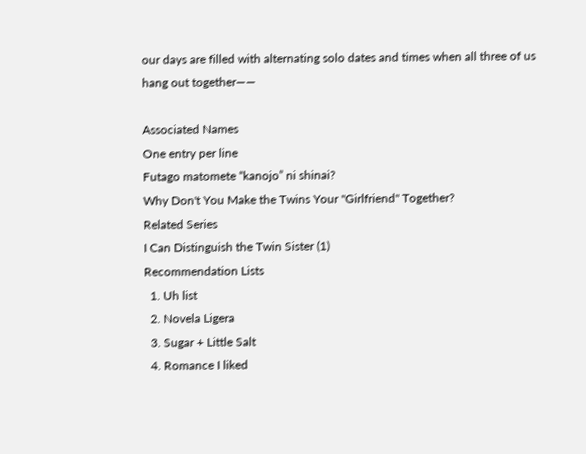our days are filled with alternating solo dates and times when all three of us hang out together——

Associated Names
One entry per line
Futago matomete “kanojo” ni shinai?
Why Don't You Make the Twins Your "Girlfriend" Together?
Related Series
I Can Distinguish the Twin Sister (1)
Recommendation Lists
  1. Uh list
  2. Novela Ligera
  3. Sugar + Little Salt
  4. Romance I liked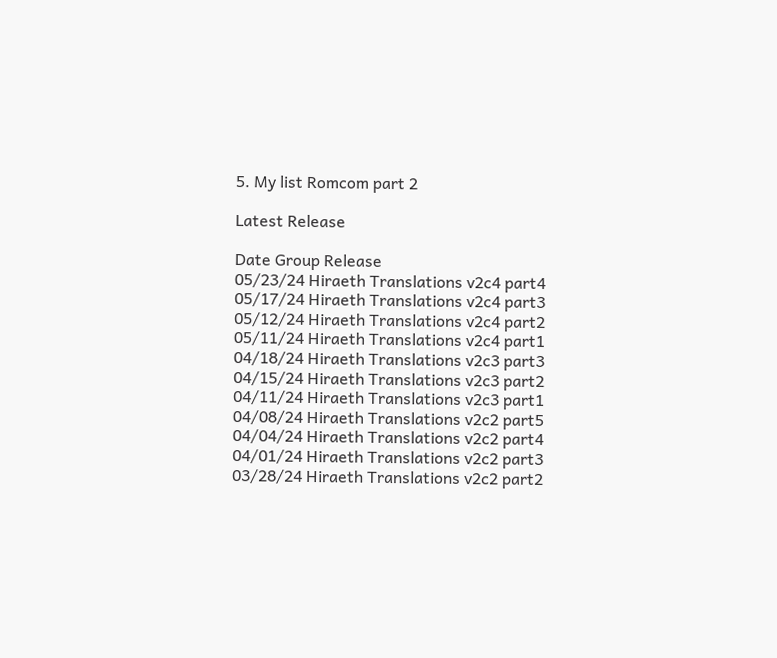5. My list Romcom part 2

Latest Release

Date Group Release
05/23/24 Hiraeth Translations v2c4 part4
05/17/24 Hiraeth Translations v2c4 part3
05/12/24 Hiraeth Translations v2c4 part2
05/11/24 Hiraeth Translations v2c4 part1
04/18/24 Hiraeth Translations v2c3 part3
04/15/24 Hiraeth Translations v2c3 part2
04/11/24 Hiraeth Translations v2c3 part1
04/08/24 Hiraeth Translations v2c2 part5
04/04/24 Hiraeth Translations v2c2 part4
04/01/24 Hiraeth Translations v2c2 part3
03/28/24 Hiraeth Translations v2c2 part2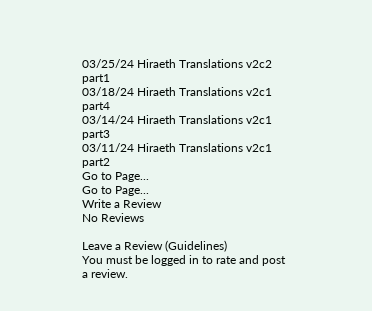03/25/24 Hiraeth Translations v2c2 part1
03/18/24 Hiraeth Translations v2c1 part4
03/14/24 Hiraeth Translations v2c1 part3
03/11/24 Hiraeth Translations v2c1 part2
Go to Page...
Go to Page...
Write a Review
No Reviews

Leave a Review (Guidelines)
You must be logged in to rate and post a review.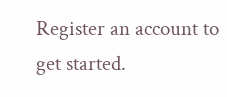Register an account to get started.